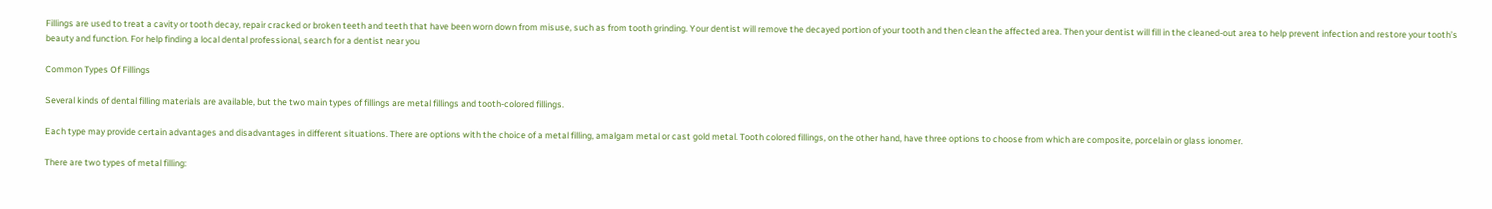Fillings are used to treat a cavity or tooth decay, repair cracked or broken teeth and teeth that have been worn down from misuse, such as from tooth grinding. Your dentist will remove the decayed portion of your tooth and then clean the affected area. Then your dentist will fill in the cleaned-out area to help prevent infection and restore your tooth’s beauty and function. For help finding a local dental professional, search for a dentist near you

Common Types Of Fillings

Several kinds of dental filling materials are available, but the two main types of fillings are metal fillings and tooth-colored fillings.

Each type may provide certain advantages and disadvantages in different situations. There are options with the choice of a metal filling, amalgam metal or cast gold metal. Tooth colored fillings, on the other hand, have three options to choose from which are composite, porcelain or glass ionomer.

There are two types of metal filling: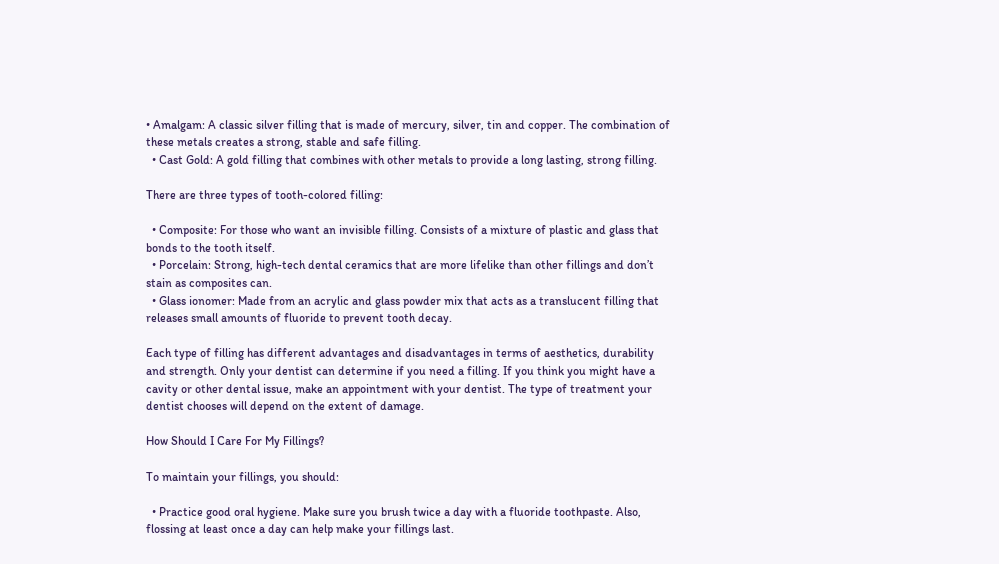• Amalgam: A classic silver filling that is made of mercury, silver, tin and copper. The combination of these metals creates a strong, stable and safe filling.
  • Cast Gold: A gold filling that combines with other metals to provide a long lasting, strong filling.

There are three types of tooth-colored filling:

  • Composite: For those who want an invisible filling. Consists of a mixture of plastic and glass that bonds to the tooth itself.
  • Porcelain: Strong, high-tech dental ceramics that are more lifelike than other fillings and don’t stain as composites can.
  • Glass ionomer: Made from an acrylic and glass powder mix that acts as a translucent filling that releases small amounts of fluoride to prevent tooth decay.

Each type of filling has different advantages and disadvantages in terms of aesthetics, durability and strength. Only your dentist can determine if you need a filling. If you think you might have a cavity or other dental issue, make an appointment with your dentist. The type of treatment your dentist chooses will depend on the extent of damage.

How Should I Care For My Fillings?

To maintain your fillings, you should:

  • Practice good oral hygiene. Make sure you brush twice a day with a fluoride toothpaste. Also, flossing at least once a day can help make your fillings last.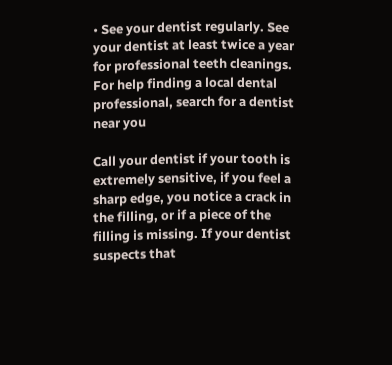• See your dentist regularly. See your dentist at least twice a year for professional teeth cleanings. For help finding a local dental professional, search for a dentist near you

Call your dentist if your tooth is extremely sensitive, if you feel a sharp edge, you notice a crack in the filling, or if a piece of the filling is missing. If your dentist suspects that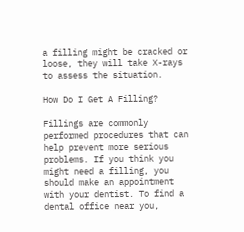a filling might be cracked or loose, they will take X-rays to assess the situation.

How Do I Get A Filling?

Fillings are commonly performed procedures that can help prevent more serious problems. If you think you might need a filling, you should make an appointment with your dentist. To find a dental office near you,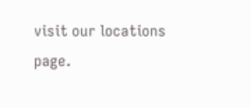visit our locations page.